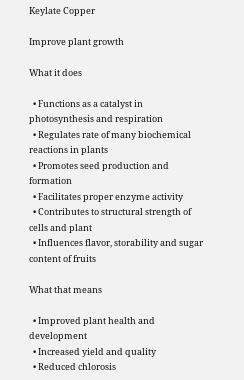Keylate Copper

Improve plant growth

What it does

  • Functions as a catalyst in photosynthesis and respiration
  • Regulates rate of many biochemical reactions in plants
  • Promotes seed production and formation
  • Facilitates proper enzyme activity
  • Contributes to structural strength of cells and plant
  • Influences flavor, storability and sugar content of fruits

What that means

  • Improved plant health and development
  • Increased yield and quality
  • Reduced chlorosis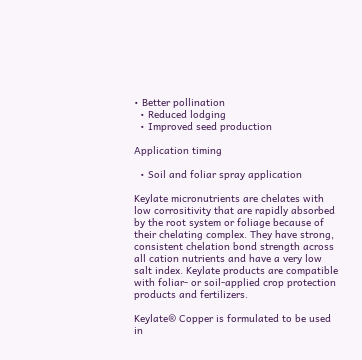• Better pollination
  • Reduced lodging
  • Improved seed production

Application timing

  • Soil and foliar spray application

Keylate micronutrients are chelates with low corrositivity that are rapidly absorbed by the root system or foliage because of their chelating complex. They have strong, consistent chelation bond strength across all cation nutrients and have a very low salt index. Keylate products are compatible with foliar- or soil-applied crop protection products and fertilizers.

Keylate® Copper is formulated to be used in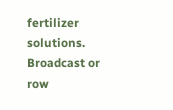fertilizer solutions. Broadcast or row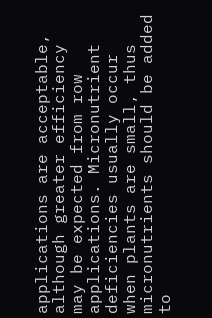applications are acceptable, although greater efficiency may be expected from row applications. Micronutrient deficiencies usually occur when plants are small, thus micronutrients should be added to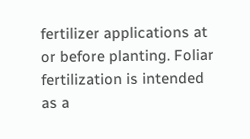fertilizer applications at or before planting. Foliar fertilization is intended as a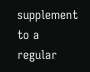supplement to a regular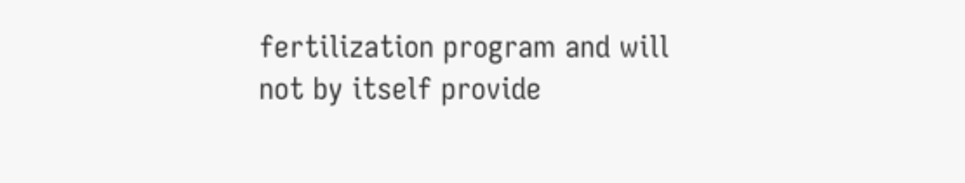fertilization program and will not by itself provide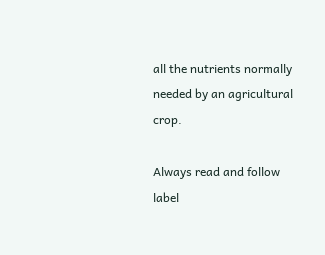all the nutrients normally needed by an agricultural crop.

Always read and follow label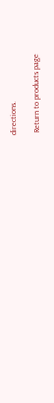directions.

 Return to products page